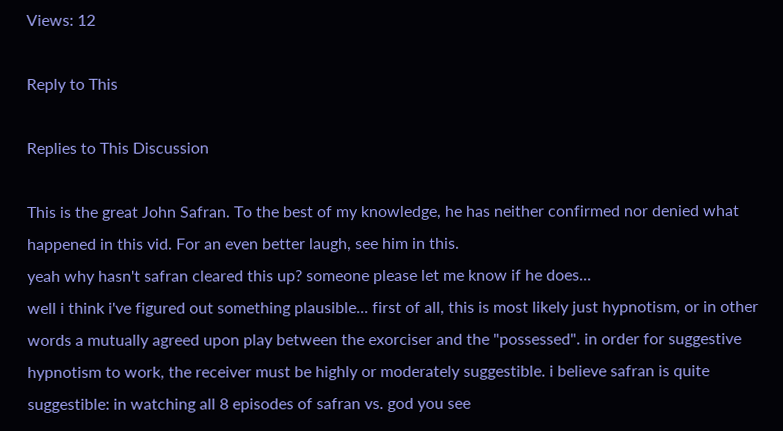Views: 12

Reply to This

Replies to This Discussion

This is the great John Safran. To the best of my knowledge, he has neither confirmed nor denied what happened in this vid. For an even better laugh, see him in this.
yeah why hasn't safran cleared this up? someone please let me know if he does...
well i think i've figured out something plausible... first of all, this is most likely just hypnotism, or in other words a mutually agreed upon play between the exorciser and the "possessed". in order for suggestive hypnotism to work, the receiver must be highly or moderately suggestible. i believe safran is quite suggestible: in watching all 8 episodes of safran vs. god you see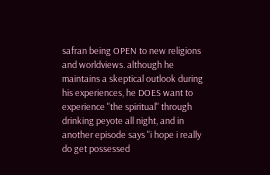safran being OPEN to new religions and worldviews. although he maintains a skeptical outlook during his experiences, he DOES want to experience "the spiritual" through drinking peyote all night, and in another episode says "i hope i really do get possessed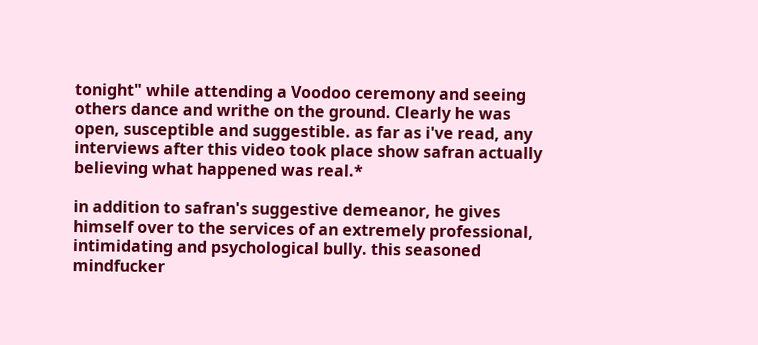tonight" while attending a Voodoo ceremony and seeing others dance and writhe on the ground. Clearly he was open, susceptible and suggestible. as far as i've read, any interviews after this video took place show safran actually believing what happened was real.*

in addition to safran's suggestive demeanor, he gives himself over to the services of an extremely professional, intimidating and psychological bully. this seasoned mindfucker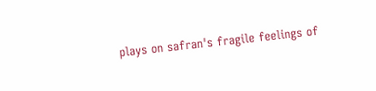plays on safran's fragile feelings of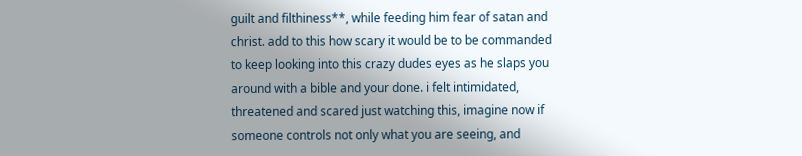guilt and filthiness**, while feeding him fear of satan and christ. add to this how scary it would be to be commanded to keep looking into this crazy dudes eyes as he slaps you around with a bible and your done. i felt intimidated, threatened and scared just watching this, imagine now if someone controls not only what you are seeing, and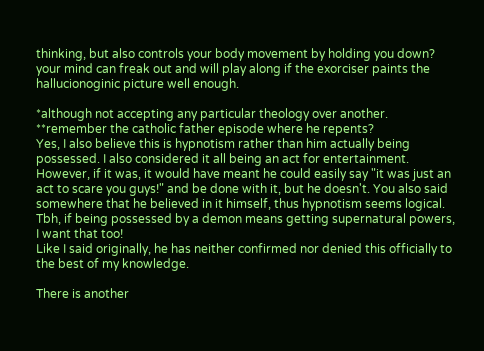thinking, but also controls your body movement by holding you down? your mind can freak out and will play along if the exorciser paints the hallucionoginic picture well enough.

*although not accepting any particular theology over another.
**remember the catholic father episode where he repents?
Yes, I also believe this is hypnotism rather than him actually being possessed. I also considered it all being an act for entertainment. However, if it was, it would have meant he could easily say "it was just an act to scare you guys!" and be done with it, but he doesn't. You also said somewhere that he believed in it himself, thus hypnotism seems logical. Tbh, if being possessed by a demon means getting supernatural powers, I want that too!
Like I said originally, he has neither confirmed nor denied this officially to the best of my knowledge.

There is another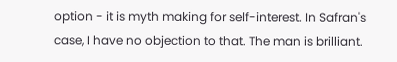option - it is myth making for self-interest. In Safran's case, I have no objection to that. The man is brilliant.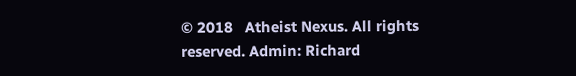© 2018   Atheist Nexus. All rights reserved. Admin: Richard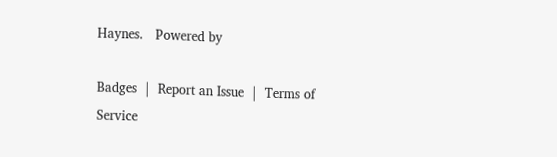Haynes.   Powered by

Badges  |  Report an Issue  |  Terms of Service